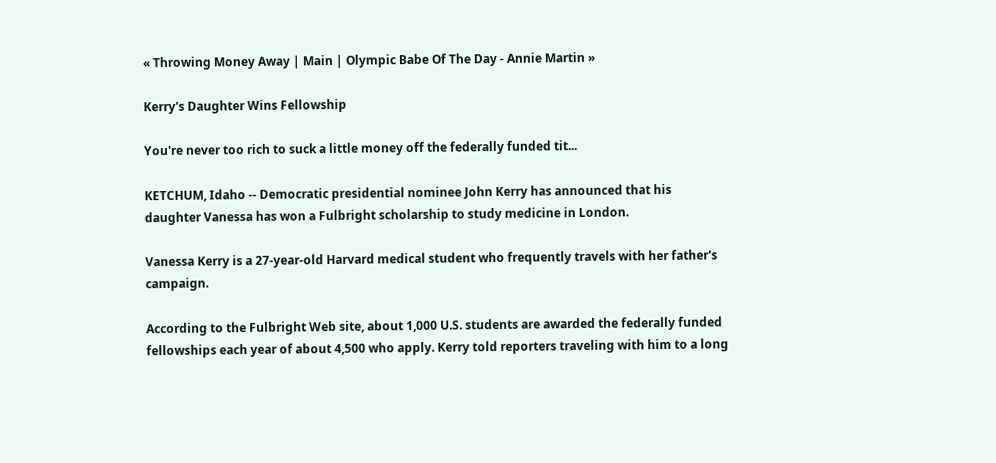« Throwing Money Away | Main | Olympic Babe Of The Day - Annie Martin »

Kerry's Daughter Wins Fellowship

You're never too rich to suck a little money off the federally funded tit...

KETCHUM, Idaho -- Democratic presidential nominee John Kerry has announced that his daughter Vanessa has won a Fulbright scholarship to study medicine in London.

Vanessa Kerry is a 27-year-old Harvard medical student who frequently travels with her father's campaign.

According to the Fulbright Web site, about 1,000 U.S. students are awarded the federally funded fellowships each year of about 4,500 who apply. Kerry told reporters traveling with him to a long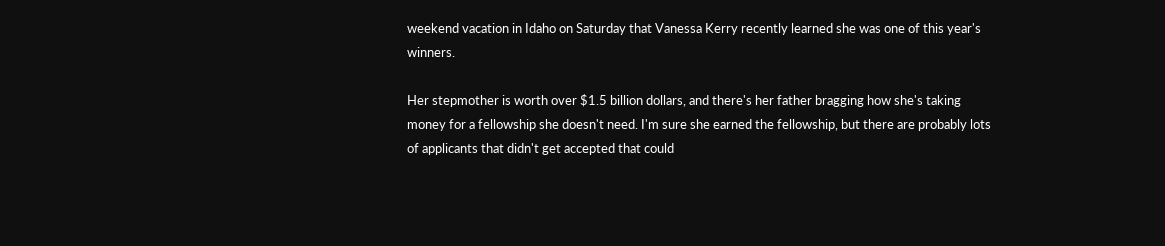weekend vacation in Idaho on Saturday that Vanessa Kerry recently learned she was one of this year's winners.

Her stepmother is worth over $1.5 billion dollars, and there's her father bragging how she's taking money for a fellowship she doesn't need. I'm sure she earned the fellowship, but there are probably lots of applicants that didn't get accepted that could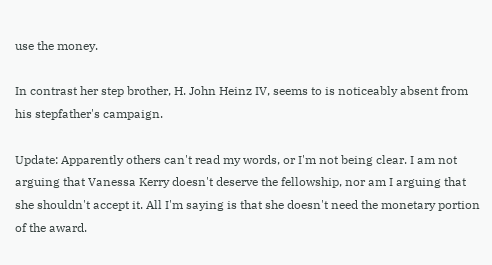use the money.

In contrast her step brother, H. John Heinz IV, seems to is noticeably absent from his stepfather's campaign.

Update: Apparently others can't read my words, or I'm not being clear. I am not arguing that Vanessa Kerry doesn't deserve the fellowship, nor am I arguing that she shouldn't accept it. All I'm saying is that she doesn't need the monetary portion of the award.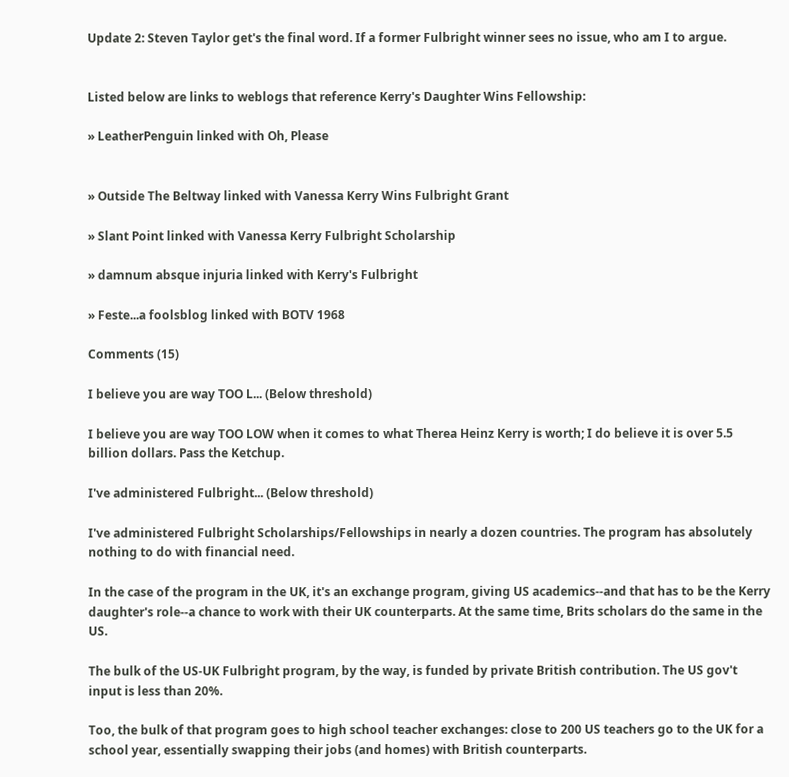Update 2: Steven Taylor get's the final word. If a former Fulbright winner sees no issue, who am I to argue.


Listed below are links to weblogs that reference Kerry's Daughter Wins Fellowship:

» LeatherPenguin linked with Oh, Please


» Outside The Beltway linked with Vanessa Kerry Wins Fulbright Grant

» Slant Point linked with Vanessa Kerry Fulbright Scholarship

» damnum absque injuria linked with Kerry's Fulbright

» Feste...a foolsblog linked with BOTV 1968

Comments (15)

I believe you are way TOO L... (Below threshold)

I believe you are way TOO LOW when it comes to what Therea Heinz Kerry is worth; I do believe it is over 5.5 billion dollars. Pass the Ketchup.

I've administered Fulbright... (Below threshold)

I've administered Fulbright Scholarships/Fellowships in nearly a dozen countries. The program has absolutely nothing to do with financial need.

In the case of the program in the UK, it's an exchange program, giving US academics--and that has to be the Kerry daughter's role--a chance to work with their UK counterparts. At the same time, Brits scholars do the same in the US.

The bulk of the US-UK Fulbright program, by the way, is funded by private British contribution. The US gov't input is less than 20%.

Too, the bulk of that program goes to high school teacher exchanges: close to 200 US teachers go to the UK for a school year, essentially swapping their jobs (and homes) with British counterparts.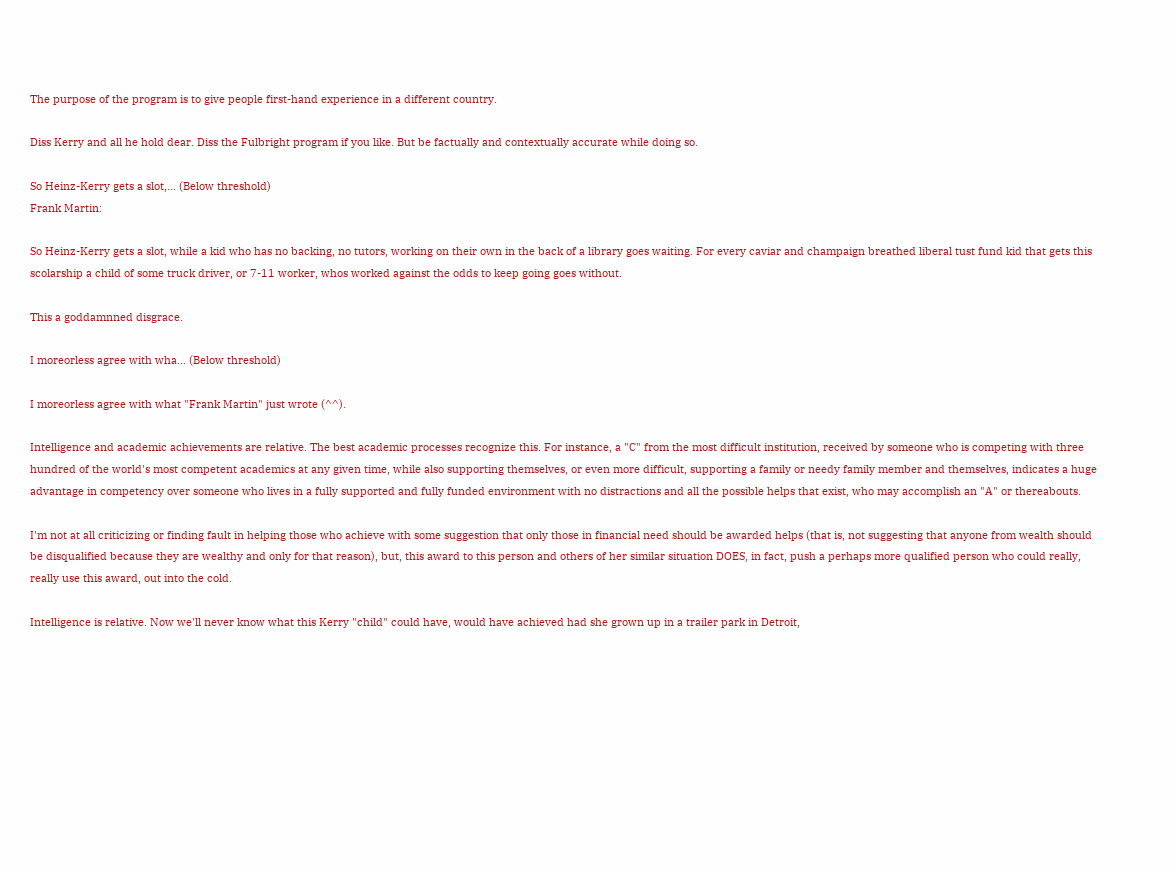The purpose of the program is to give people first-hand experience in a different country.

Diss Kerry and all he hold dear. Diss the Fulbright program if you like. But be factually and contextually accurate while doing so.

So Heinz-Kerry gets a slot,... (Below threshold)
Frank Martin:

So Heinz-Kerry gets a slot, while a kid who has no backing, no tutors, working on their own in the back of a library goes waiting. For every caviar and champaign breathed liberal tust fund kid that gets this scolarship a child of some truck driver, or 7-11 worker, whos worked against the odds to keep going goes without.

This a goddamnned disgrace.

I moreorless agree with wha... (Below threshold)

I moreorless agree with what "Frank Martin" just wrote (^^).

Intelligence and academic achievements are relative. The best academic processes recognize this. For instance, a "C" from the most difficult institution, received by someone who is competing with three hundred of the world's most competent academics at any given time, while also supporting themselves, or even more difficult, supporting a family or needy family member and themselves, indicates a huge advantage in competency over someone who lives in a fully supported and fully funded environment with no distractions and all the possible helps that exist, who may accomplish an "A" or thereabouts.

I'm not at all criticizing or finding fault in helping those who achieve with some suggestion that only those in financial need should be awarded helps (that is, not suggesting that anyone from wealth should be disqualified because they are wealthy and only for that reason), but, this award to this person and others of her similar situation DOES, in fact, push a perhaps more qualified person who could really, really use this award, out into the cold.

Intelligence is relative. Now we'll never know what this Kerry "child" could have, would have achieved had she grown up in a trailer park in Detroit,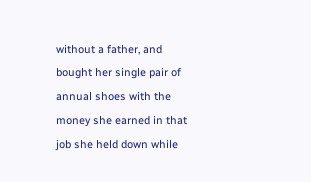without a father, and bought her single pair of annual shoes with the money she earned in that job she held down while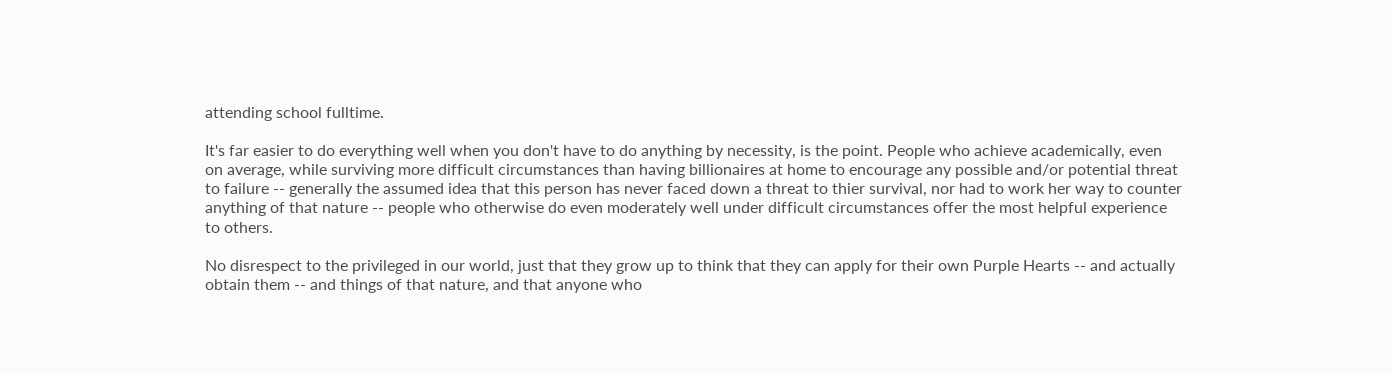attending school fulltime.

It's far easier to do everything well when you don't have to do anything by necessity, is the point. People who achieve academically, even on average, while surviving more difficult circumstances than having billionaires at home to encourage any possible and/or potential threat to failure -- generally the assumed idea that this person has never faced down a threat to thier survival, nor had to work her way to counter anything of that nature -- people who otherwise do even moderately well under difficult circumstances offer the most helpful experience to others.

No disrespect to the privileged in our world, just that they grow up to think that they can apply for their own Purple Hearts -- and actually obtain them -- and things of that nature, and that anyone who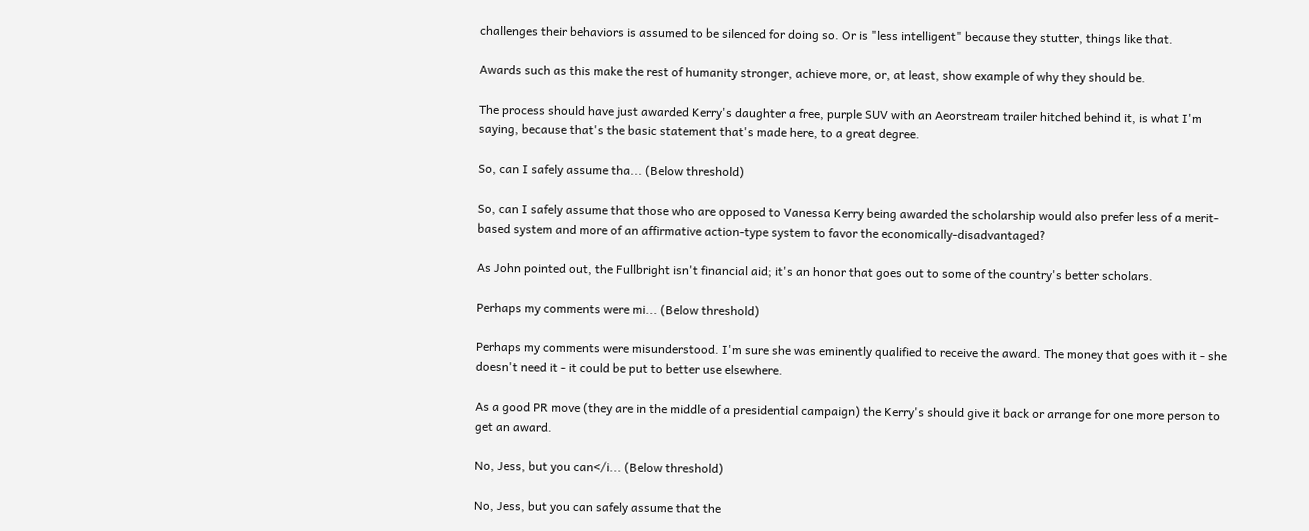challenges their behaviors is assumed to be silenced for doing so. Or is "less intelligent" because they stutter, things like that.

Awards such as this make the rest of humanity stronger, achieve more, or, at least, show example of why they should be.

The process should have just awarded Kerry's daughter a free, purple SUV with an Aeorstream trailer hitched behind it, is what I'm saying, because that's the basic statement that's made here, to a great degree.

So, can I safely assume tha... (Below threshold)

So, can I safely assume that those who are opposed to Vanessa Kerry being awarded the scholarship would also prefer less of a merit-based system and more of an affirmative action-type system to favor the economically-disadvantaged?

As John pointed out, the Fullbright isn't financial aid; it's an honor that goes out to some of the country's better scholars.

Perhaps my comments were mi... (Below threshold)

Perhaps my comments were misunderstood. I'm sure she was eminently qualified to receive the award. The money that goes with it - she doesn't need it - it could be put to better use elsewhere.

As a good PR move (they are in the middle of a presidential campaign) the Kerry's should give it back or arrange for one more person to get an award.

No, Jess, but you can</i... (Below threshold)

No, Jess, but you can safely assume that the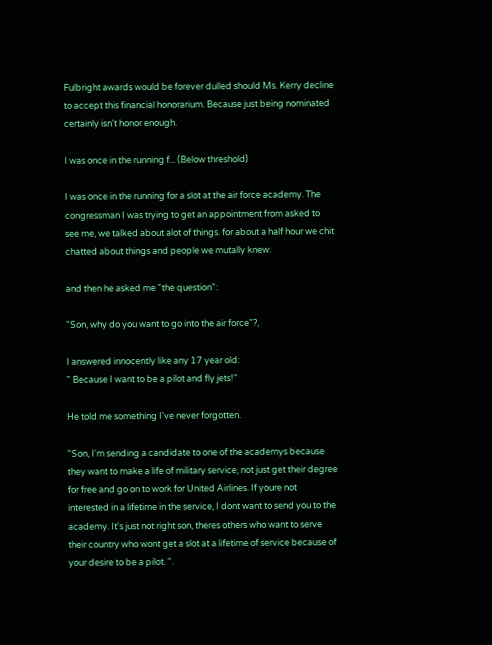Fulbright awards would be forever dulled should Ms. Kerry decline to accept this financial honorarium. Because just being nominated certainly isn't honor enough.

I was once in the running f... (Below threshold)

I was once in the running for a slot at the air force academy. The congressman I was trying to get an appointment from asked to see me, we talked about alot of things. for about a half hour we chit chatted about things and people we mutally knew.

and then he asked me "the question":

"Son, why do you want to go into the air force"?,

I answered innocently like any 17 year old:
" Because I want to be a pilot and fly jets!"

He told me something I've never forgotten.

"Son, I'm sending a candidate to one of the academys because they want to make a life of military service, not just get their degree for free and go on to work for United Airlines. If youre not interested in a lifetime in the service, I dont want to send you to the academy. It's just not right son, theres others who want to serve their country who wont get a slot at a lifetime of service because of your desire to be a pilot. ".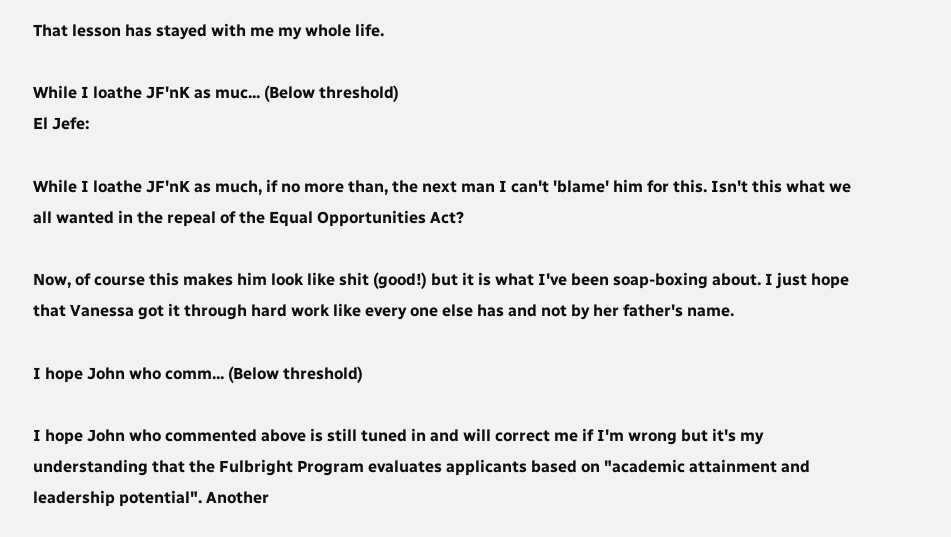That lesson has stayed with me my whole life.

While I loathe JF'nK as muc... (Below threshold)
El Jefe:

While I loathe JF'nK as much, if no more than, the next man I can't 'blame' him for this. Isn't this what we all wanted in the repeal of the Equal Opportunities Act?

Now, of course this makes him look like shit (good!) but it is what I've been soap-boxing about. I just hope that Vanessa got it through hard work like every one else has and not by her father's name.

I hope John who comm... (Below threshold)

I hope John who commented above is still tuned in and will correct me if I'm wrong but it's my understanding that the Fulbright Program evaluates applicants based on "academic attainment and leadership potential". Another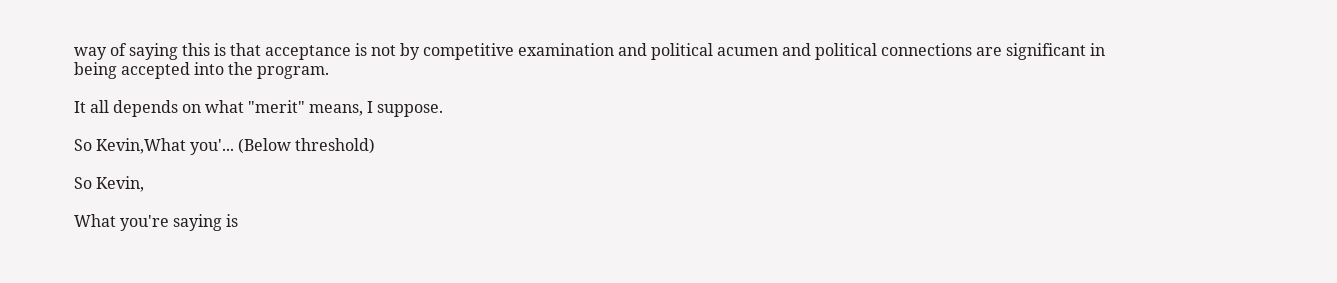way of saying this is that acceptance is not by competitive examination and political acumen and political connections are significant in being accepted into the program.

It all depends on what "merit" means, I suppose.

So Kevin,What you'... (Below threshold)

So Kevin,

What you're saying is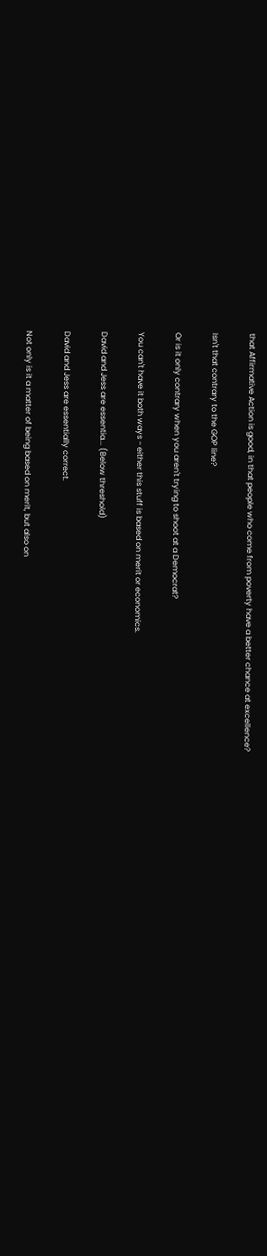that Affirmative Action is good, in that people who come from poverty have a better chance at excellence?

Isn't that contrary to the GOP line?

Or is it only contrary when you aren't trying to shoot at a Democrat?

You can't have it both ways - either this stuff is based on merit or economics.

David and Jess are essentia... (Below threshold)

David and Jess are essentially correct.

Not only is it a matter of being based on merit, but also on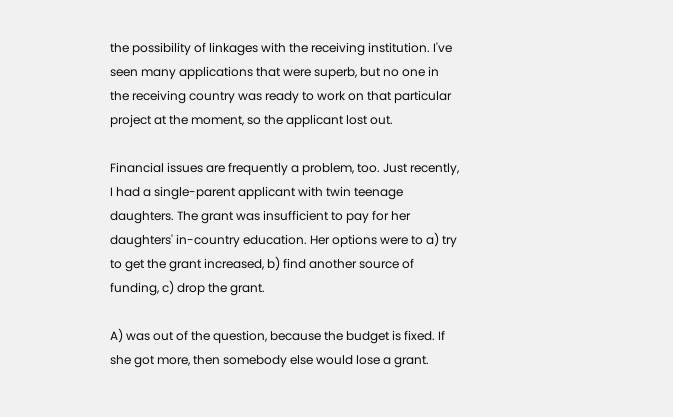the possibility of linkages with the receiving institution. I've seen many applications that were superb, but no one in the receiving country was ready to work on that particular project at the moment, so the applicant lost out.

Financial issues are frequently a problem, too. Just recently, I had a single-parent applicant with twin teenage daughters. The grant was insufficient to pay for her daughters' in-country education. Her options were to a) try to get the grant increased, b) find another source of funding, c) drop the grant.

A) was out of the question, because the budget is fixed. If she got more, then somebody else would lose a grant.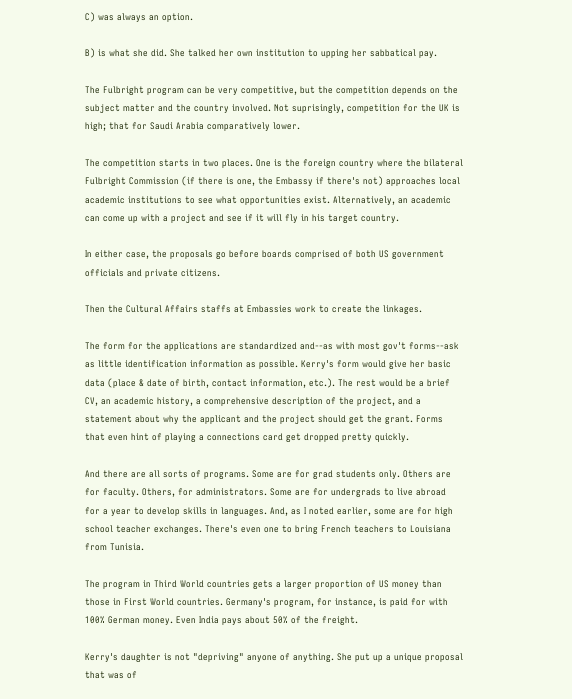C) was always an option.

B) is what she did. She talked her own institution to upping her sabbatical pay.

The Fulbright program can be very competitive, but the competition depends on the subject matter and the country involved. Not suprisingly, competition for the UK is high; that for Saudi Arabia comparatively lower.

The competition starts in two places. One is the foreign country where the bilateral Fulbright Commission (if there is one, the Embassy if there's not) approaches local academic institutions to see what opportunities exist. Alternatively, an academic can come up with a project and see if it will fly in his target country.

In either case, the proposals go before boards comprised of both US government officials and private citizens.

Then the Cultural Affairs staffs at Embassies work to create the linkages.

The form for the applications are standardized and--as with most gov't forms--ask as little identification information as possible. Kerry's form would give her basic data (place & date of birth, contact information, etc.). The rest would be a brief CV, an academic history, a comprehensive description of the project, and a statement about why the applicant and the project should get the grant. Forms that even hint of playing a connections card get dropped pretty quickly.

And there are all sorts of programs. Some are for grad students only. Others are for faculty. Others, for administrators. Some are for undergrads to live abroad for a year to develop skills in languages. And, as I noted earlier, some are for high school teacher exchanges. There's even one to bring French teachers to Louisiana from Tunisia.

The program in Third World countries gets a larger proportion of US money than those in First World countries. Germany's program, for instance, is paid for with 100% German money. Even India pays about 50% of the freight.

Kerry's daughter is not "depriving" anyone of anything. She put up a unique proposal that was of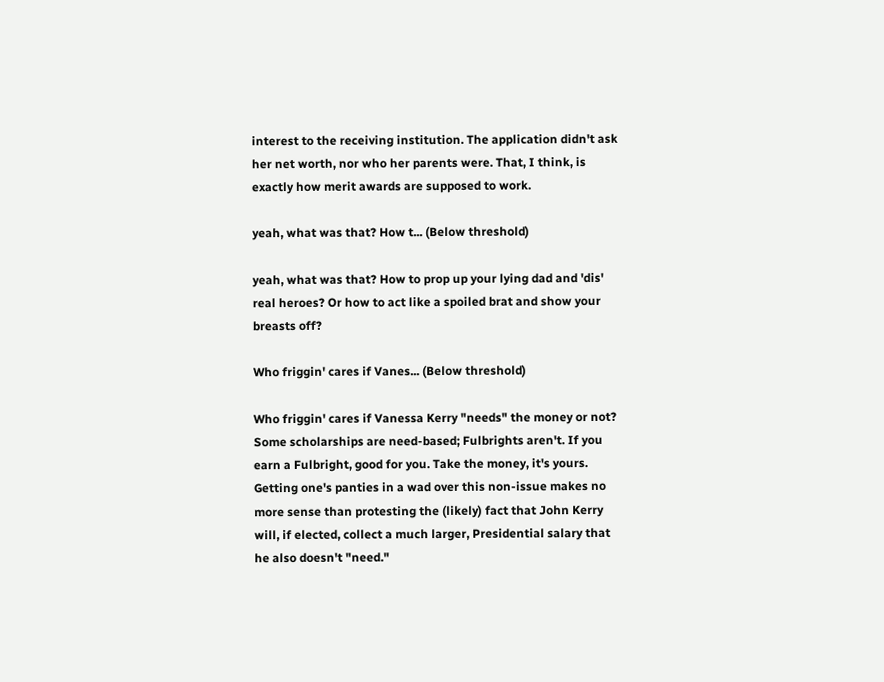interest to the receiving institution. The application didn't ask her net worth, nor who her parents were. That, I think, is exactly how merit awards are supposed to work.

yeah, what was that? How t... (Below threshold)

yeah, what was that? How to prop up your lying dad and 'dis' real heroes? Or how to act like a spoiled brat and show your breasts off?

Who friggin' cares if Vanes... (Below threshold)

Who friggin' cares if Vanessa Kerry "needs" the money or not? Some scholarships are need-based; Fulbrights aren't. If you earn a Fulbright, good for you. Take the money, it's yours. Getting one's panties in a wad over this non-issue makes no more sense than protesting the (likely) fact that John Kerry will, if elected, collect a much larger, Presidential salary that he also doesn't "need."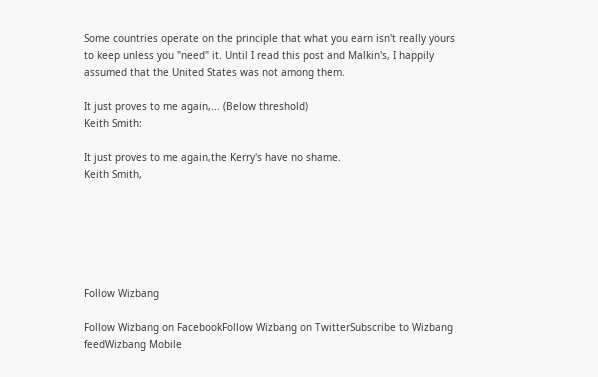Some countries operate on the principle that what you earn isn't really yours to keep unless you "need" it. Until I read this post and Malkin's, I happily assumed that the United States was not among them.

It just proves to me again,... (Below threshold)
Keith Smith:

It just proves to me again,the Kerry's have no shame.
Keith Smith,






Follow Wizbang

Follow Wizbang on FacebookFollow Wizbang on TwitterSubscribe to Wizbang feedWizbang Mobile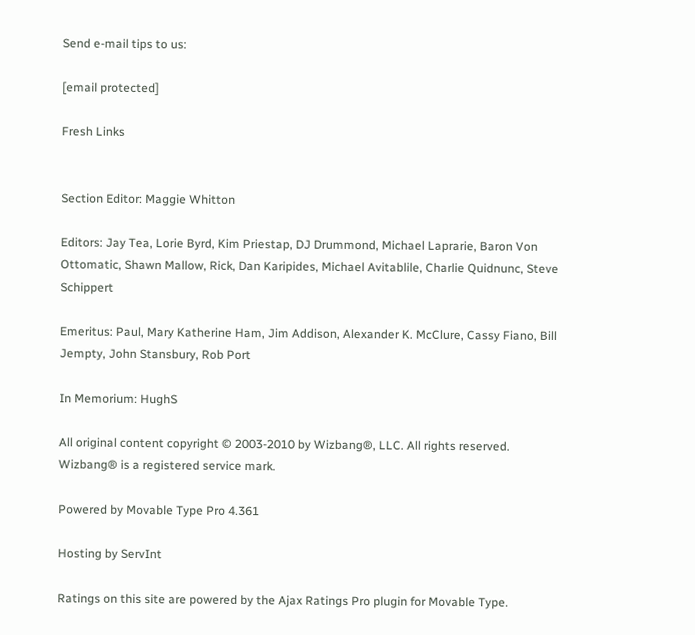Send e-mail tips to us:

[email protected]

Fresh Links


Section Editor: Maggie Whitton

Editors: Jay Tea, Lorie Byrd, Kim Priestap, DJ Drummond, Michael Laprarie, Baron Von Ottomatic, Shawn Mallow, Rick, Dan Karipides, Michael Avitablile, Charlie Quidnunc, Steve Schippert

Emeritus: Paul, Mary Katherine Ham, Jim Addison, Alexander K. McClure, Cassy Fiano, Bill Jempty, John Stansbury, Rob Port

In Memorium: HughS

All original content copyright © 2003-2010 by Wizbang®, LLC. All rights reserved. Wizbang® is a registered service mark.

Powered by Movable Type Pro 4.361

Hosting by ServInt

Ratings on this site are powered by the Ajax Ratings Pro plugin for Movable Type.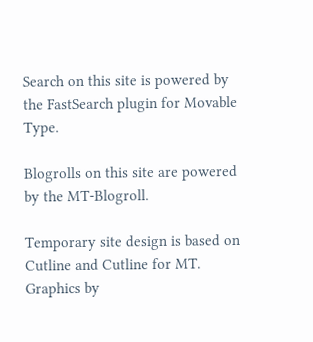Search on this site is powered by the FastSearch plugin for Movable Type.

Blogrolls on this site are powered by the MT-Blogroll.

Temporary site design is based on Cutline and Cutline for MT. Graphics by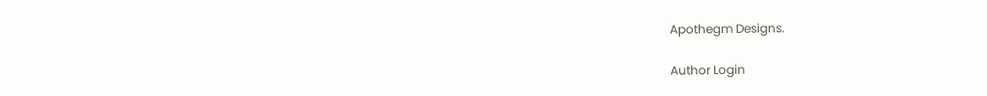Apothegm Designs.

Author Login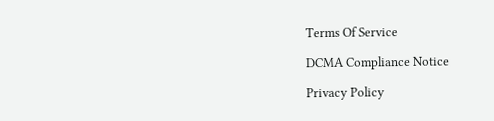Terms Of Service

DCMA Compliance Notice

Privacy Policy